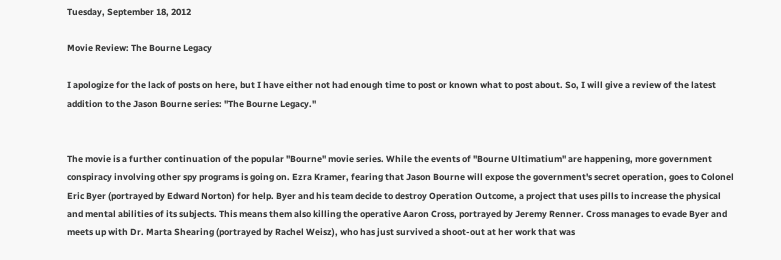Tuesday, September 18, 2012

Movie Review: The Bourne Legacy

I apologize for the lack of posts on here, but I have either not had enough time to post or known what to post about. So, I will give a review of the latest addition to the Jason Bourne series: "The Bourne Legacy."


The movie is a further continuation of the popular "Bourne" movie series. While the events of "Bourne Ultimatium" are happening, more government conspiracy involving other spy programs is going on. Ezra Kramer, fearing that Jason Bourne will expose the government's secret operation, goes to Colonel Eric Byer (portrayed by Edward Norton) for help. Byer and his team decide to destroy Operation Outcome, a project that uses pills to increase the physical and mental abilities of its subjects. This means them also killing the operative Aaron Cross, portrayed by Jeremy Renner. Cross manages to evade Byer and meets up with Dr. Marta Shearing (portrayed by Rachel Weisz), who has just survived a shoot-out at her work that was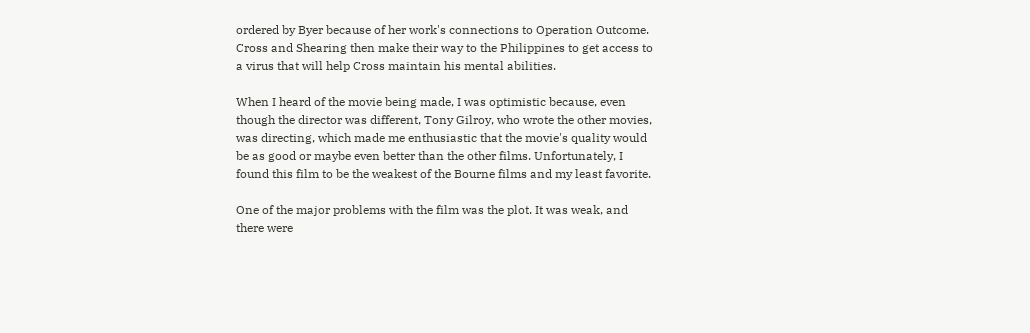ordered by Byer because of her work's connections to Operation Outcome. Cross and Shearing then make their way to the Philippines to get access to a virus that will help Cross maintain his mental abilities.

When I heard of the movie being made, I was optimistic because, even though the director was different, Tony Gilroy, who wrote the other movies, was directing, which made me enthusiastic that the movie's quality would be as good or maybe even better than the other films. Unfortunately, I found this film to be the weakest of the Bourne films and my least favorite.

One of the major problems with the film was the plot. It was weak, and there were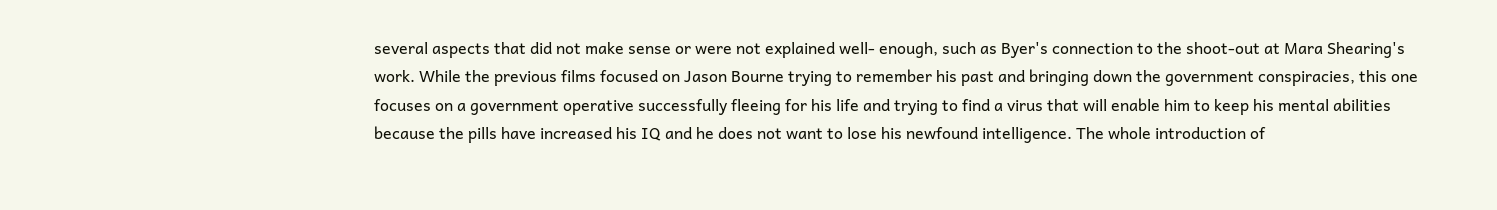several aspects that did not make sense or were not explained well- enough, such as Byer's connection to the shoot-out at Mara Shearing's work. While the previous films focused on Jason Bourne trying to remember his past and bringing down the government conspiracies, this one focuses on a government operative successfully fleeing for his life and trying to find a virus that will enable him to keep his mental abilities because the pills have increased his IQ and he does not want to lose his newfound intelligence. The whole introduction of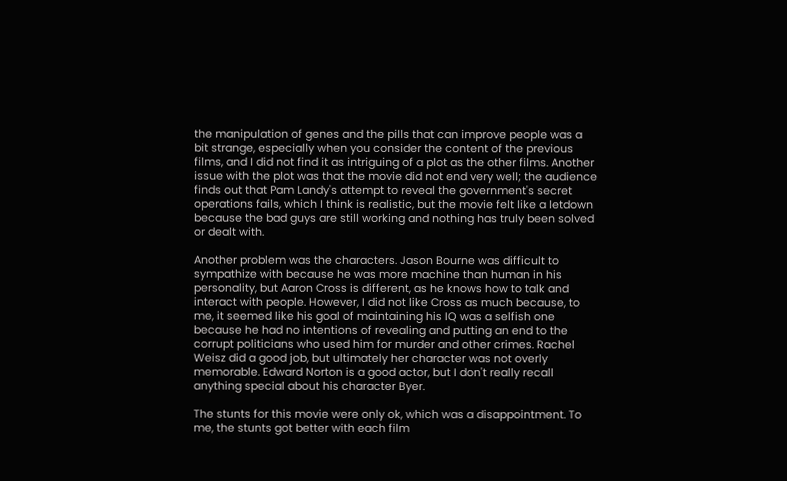the manipulation of genes and the pills that can improve people was a bit strange, especially when you consider the content of the previous films, and I did not find it as intriguing of a plot as the other films. Another issue with the plot was that the movie did not end very well; the audience finds out that Pam Landy's attempt to reveal the government's secret operations fails, which I think is realistic, but the movie felt like a letdown because the bad guys are still working and nothing has truly been solved or dealt with.

Another problem was the characters. Jason Bourne was difficult to sympathize with because he was more machine than human in his personality, but Aaron Cross is different, as he knows how to talk and interact with people. However, I did not like Cross as much because, to me, it seemed like his goal of maintaining his IQ was a selfish one because he had no intentions of revealing and putting an end to the corrupt politicians who used him for murder and other crimes. Rachel Weisz did a good job, but ultimately her character was not overly memorable. Edward Norton is a good actor, but I don't really recall anything special about his character Byer.

The stunts for this movie were only ok, which was a disappointment. To me, the stunts got better with each film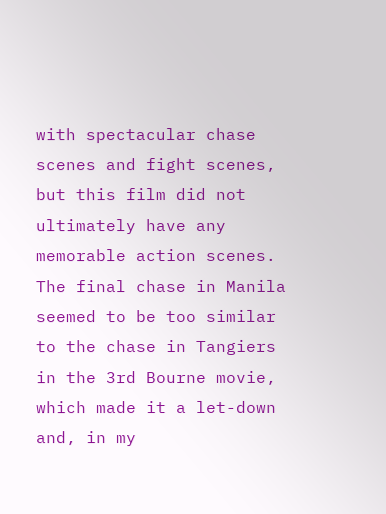with spectacular chase scenes and fight scenes, but this film did not ultimately have any memorable action scenes. The final chase in Manila seemed to be too similar to the chase in Tangiers in the 3rd Bourne movie, which made it a let-down and, in my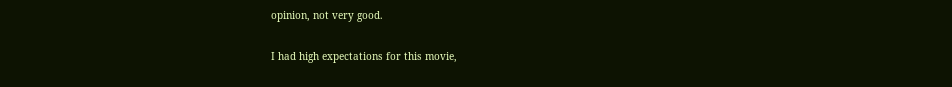opinion, not very good.

I had high expectations for this movie,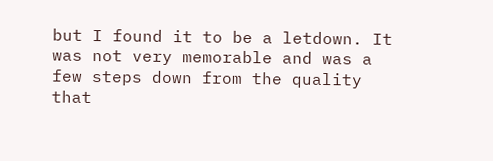but I found it to be a letdown. It was not very memorable and was a few steps down from the quality that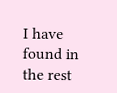I have found in the rest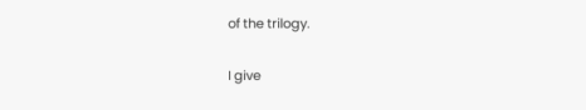of the trilogy.

I give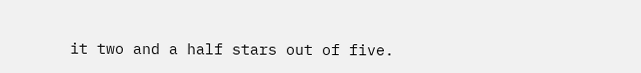it two and a half stars out of five.